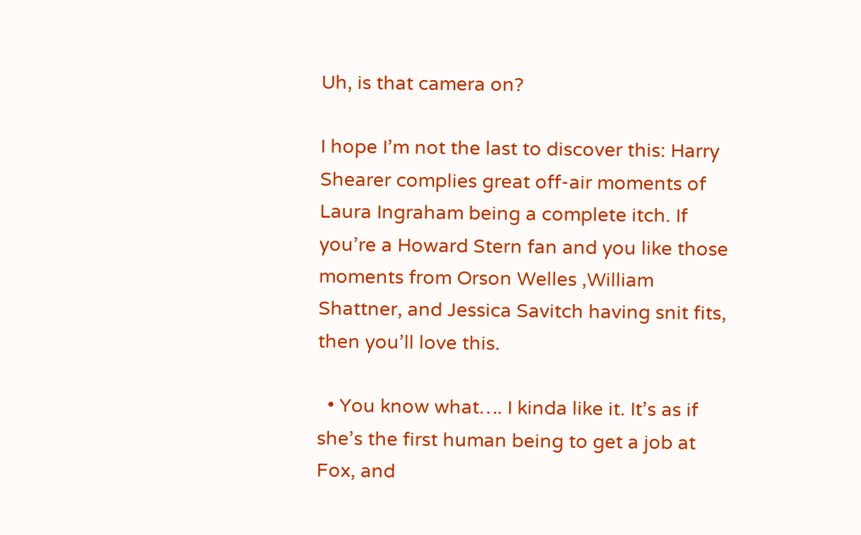Uh, is that camera on?

I hope I’m not the last to discover this: Harry Shearer complies great off-air moments of Laura Ingraham being a complete itch. If you’re a Howard Stern fan and you like those moments from Orson Welles ,William Shattner, and Jessica Savitch having snit fits, then you’ll love this.

  • You know what…. I kinda like it. It’s as if she’s the first human being to get a job at Fox, and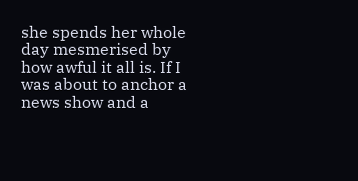she spends her whole day mesmerised by how awful it all is. If I was about to anchor a news show and a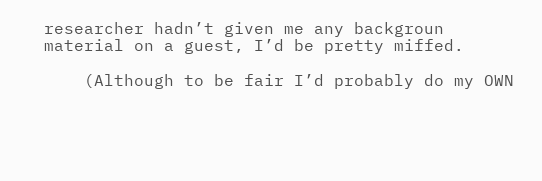researcher hadn’t given me any backgroun material on a guest, I’d be pretty miffed.

    (Although to be fair I’d probably do my OWN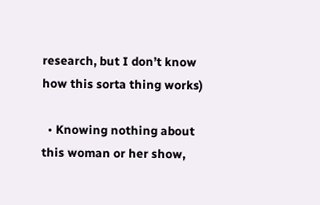research, but I don’t know how this sorta thing works)

  • Knowing nothing about this woman or her show,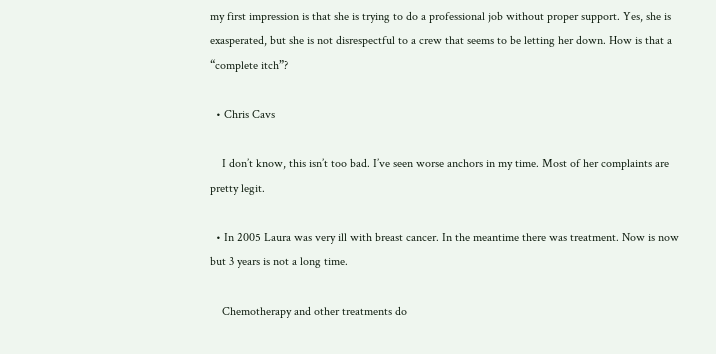my first impression is that she is trying to do a professional job without proper support. Yes, she is exasperated, but she is not disrespectful to a crew that seems to be letting her down. How is that a “complete itch”?

  • Chris Cavs

    I don’t know, this isn’t too bad. I’ve seen worse anchors in my time. Most of her complaints are pretty legit.

  • In 2005 Laura was very ill with breast cancer. In the meantime there was treatment. Now is now but 3 years is not a long time.

    Chemotherapy and other treatments do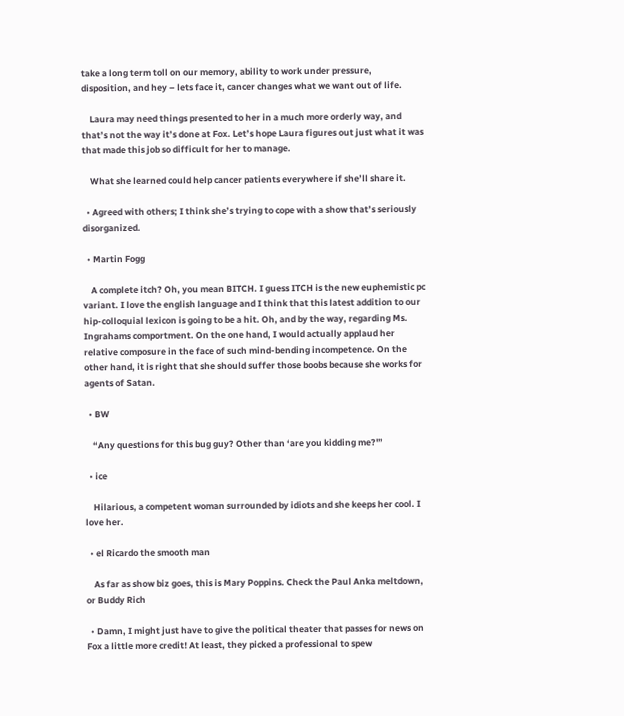take a long term toll on our memory, ability to work under pressure, disposition, and hey – lets face it, cancer changes what we want out of life.

    Laura may need things presented to her in a much more orderly way, and that’s not the way it’s done at Fox. Let’s hope Laura figures out just what it was that made this job so difficult for her to manage.

    What she learned could help cancer patients everywhere if she’ll share it.

  • Agreed with others; I think she’s trying to cope with a show that’s seriously disorganized.

  • Martin Fogg

    A complete itch? Oh, you mean BITCH. I guess ITCH is the new euphemistic pc variant. I love the english language and I think that this latest addition to our hip-colloquial lexicon is going to be a hit. Oh, and by the way, regarding Ms. Ingrahams comportment. On the one hand, I would actually applaud her relative composure in the face of such mind-bending incompetence. On the other hand, it is right that she should suffer those boobs because she works for agents of Satan.

  • BW

    “Any questions for this bug guy? Other than ‘are you kidding me?'”

  • ice

    Hilarious, a competent woman surrounded by idiots and she keeps her cool. I love her.

  • el Ricardo the smooth man

    As far as show biz goes, this is Mary Poppins. Check the Paul Anka meltdown, or Buddy Rich

  • Damn, I might just have to give the political theater that passes for news on Fox a little more credit! At least, they picked a professional to spew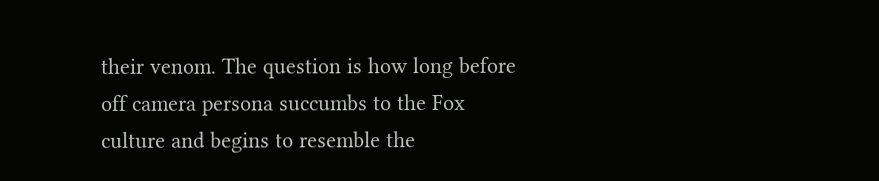their venom. The question is how long before off camera persona succumbs to the Fox culture and begins to resemble the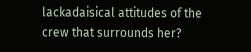lackadaisical attitudes of the crew that surrounds her?